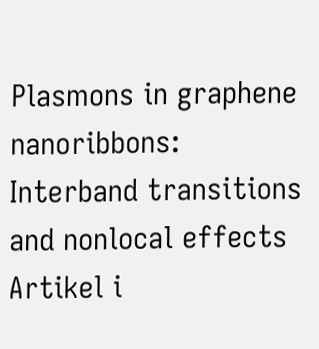Plasmons in graphene nanoribbons: Interband transitions and nonlocal effects
Artikel i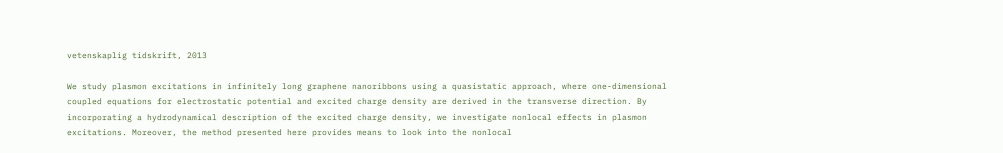vetenskaplig tidskrift, 2013

We study plasmon excitations in infinitely long graphene nanoribbons using a quasistatic approach, where one-dimensional coupled equations for electrostatic potential and excited charge density are derived in the transverse direction. By incorporating a hydrodynamical description of the excited charge density, we investigate nonlocal effects in plasmon excitations. Moreover, the method presented here provides means to look into the nonlocal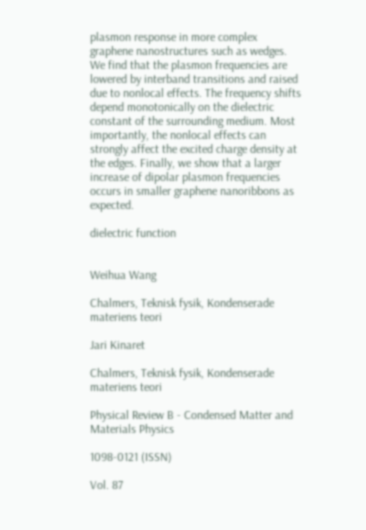plasmon response in more complex graphene nanostructures such as wedges. We find that the plasmon frequencies are lowered by interband transitions and raised due to nonlocal effects. The frequency shifts depend monotonically on the dielectric constant of the surrounding medium. Most importantly, the nonlocal effects can strongly affect the excited charge density at the edges. Finally, we show that a larger increase of dipolar plasmon frequencies occurs in smaller graphene nanoribbons as expected.

dielectric function


Weihua Wang

Chalmers, Teknisk fysik, Kondenserade materiens teori

Jari Kinaret

Chalmers, Teknisk fysik, Kondenserade materiens teori

Physical Review B - Condensed Matter and Materials Physics

1098-0121 (ISSN)

Vol. 87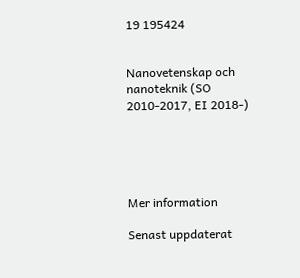19 195424


Nanovetenskap och nanoteknik (SO 2010-2017, EI 2018-)





Mer information

Senast uppdaterat